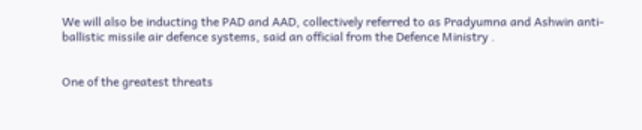We will also be inducting the PAD and AAD, collectively referred to as Pradyumna and Ashwin anti-ballistic missile air defence systems, said an official from the Defence Ministry .


One of the greatest threats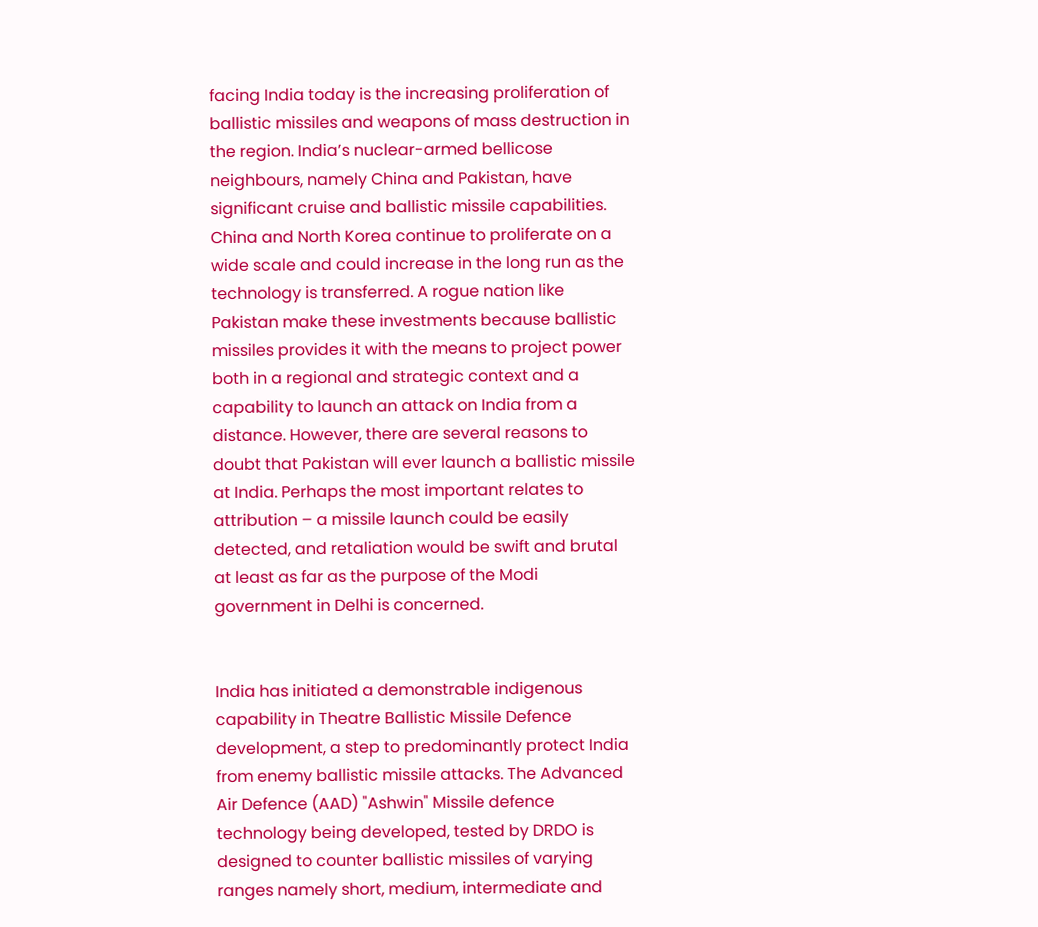facing India today is the increasing proliferation of ballistic missiles and weapons of mass destruction in the region. India’s nuclear-armed bellicose neighbours, namely China and Pakistan, have significant cruise and ballistic missile capabilities. China and North Korea continue to proliferate on a wide scale and could increase in the long run as the technology is transferred. A rogue nation like Pakistan make these investments because ballistic missiles provides it with the means to project power both in a regional and strategic context and a capability to launch an attack on India from a distance. However, there are several reasons to doubt that Pakistan will ever launch a ballistic missile at India. Perhaps the most important relates to attribution – a missile launch could be easily detected, and retaliation would be swift and brutal at least as far as the purpose of the Modi government in Delhi is concerned.


India has initiated a demonstrable indigenous capability in Theatre Ballistic Missile Defence development, a step to predominantly protect India from enemy ballistic missile attacks. The Advanced Air Defence (AAD) "Ashwin" Missile defence technology being developed, tested by DRDO is designed to counter ballistic missiles of varying ranges namely short, medium, intermediate and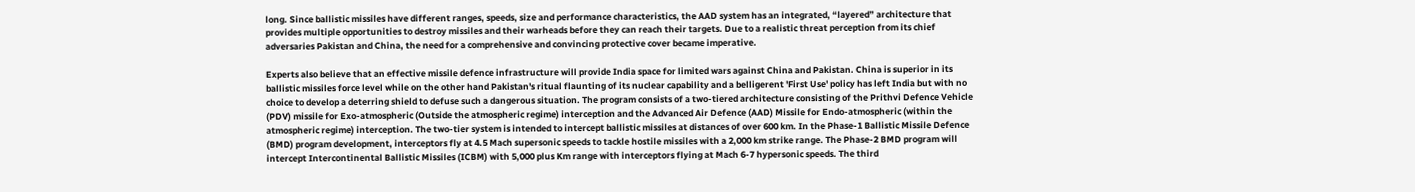long. Since ballistic missiles have different ranges, speeds, size and performance characteristics, the AAD system has an integrated, “layered” architecture that provides multiple opportunities to destroy missiles and their warheads before they can reach their targets. Due to a realistic threat perception from its chief adversaries Pakistan and China, the need for a comprehensive and convincing protective cover became imperative.

Experts also believe that an effective missile defence infrastructure will provide India space for limited wars against China and Pakistan. China is superior in its ballistic missiles force level while on the other hand Pakistan's ritual flaunting of its nuclear capability and a belligerent 'First Use' policy has left India but with no choice to develop a deterring shield to defuse such a dangerous situation. The program consists of a two-tiered architecture consisting of the Prithvi Defence Vehicle (PDV) missile for Exo-atmospheric (Outside the atmospheric regime) interception and the Advanced Air Defence (AAD) Missile for Endo-atmospheric (within the atmospheric regime) interception. The two-tier system is intended to intercept ballistic missiles at distances of over 600 km. In the Phase-1 Ballistic Missile Defence (BMD) program development, interceptors fly at 4.5 Mach supersonic speeds to tackle hostile missiles with a 2,000 km strike range. The Phase-2 BMD program will intercept Intercontinental Ballistic Missiles (ICBM) with 5,000 plus Km range with interceptors flying at Mach 6-7 hypersonic speeds. The third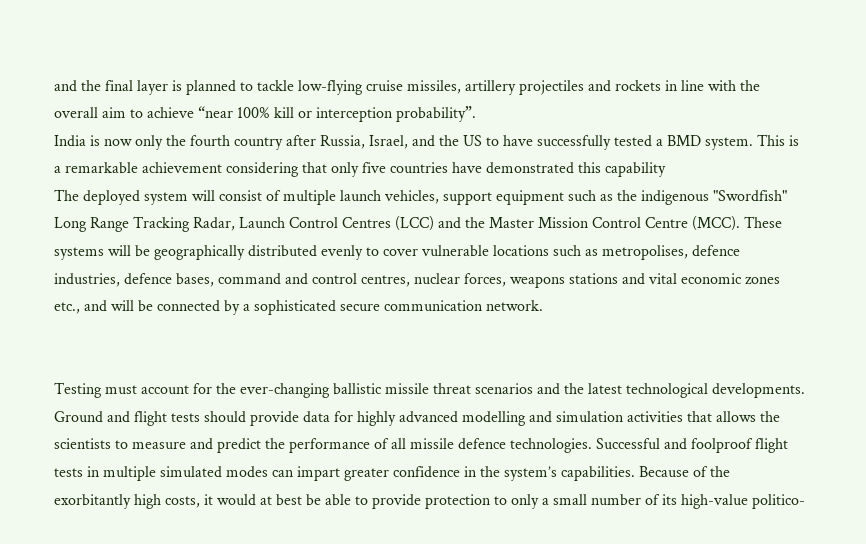and the final layer is planned to tackle low-flying cruise missiles, artillery projectiles and rockets in line with the overall aim to achieve “near 100% kill or interception probability”.
India is now only the fourth country after Russia, Israel, and the US to have successfully tested a BMD system. This is a remarkable achievement considering that only five countries have demonstrated this capability
The deployed system will consist of multiple launch vehicles, support equipment such as the indigenous "Swordfish" Long Range Tracking Radar, Launch Control Centres (LCC) and the Master Mission Control Centre (MCC). These systems will be geographically distributed evenly to cover vulnerable locations such as metropolises, defence industries, defence bases, command and control centres, nuclear forces, weapons stations and vital economic zones etc., and will be connected by a sophisticated secure communication network.


Testing must account for the ever-changing ballistic missile threat scenarios and the latest technological developments. Ground and flight tests should provide data for highly advanced modelling and simulation activities that allows the scientists to measure and predict the performance of all missile defence technologies. Successful and foolproof flight tests in multiple simulated modes can impart greater confidence in the system’s capabilities. Because of the exorbitantly high costs, it would at best be able to provide protection to only a small number of its high-value politico-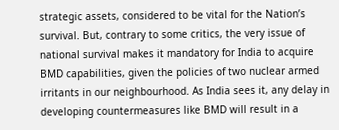strategic assets, considered to be vital for the Nation’s survival. But, contrary to some critics, the very issue of national survival makes it mandatory for India to acquire BMD capabilities, given the policies of two nuclear armed irritants in our neighbourhood. As India sees it, any delay in developing countermeasures like BMD will result in a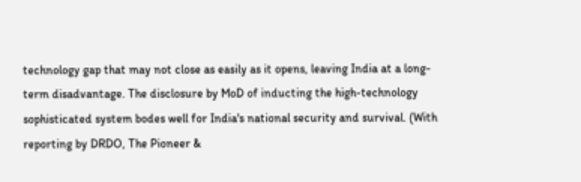technology gap that may not close as easily as it opens, leaving India at a long-term disadvantage. The disclosure by MoD of inducting the high-technology sophisticated system bodes well for India's national security and survival. (With reporting by DRDO, The Pioneer &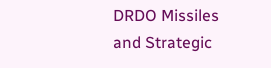DRDO Missiles and Strategic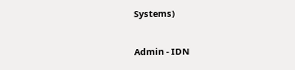Systems)

Admin - IDN